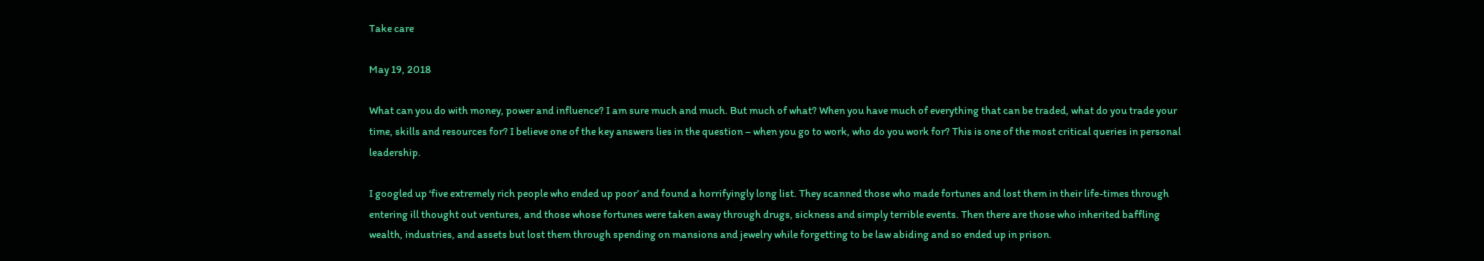Take care

May 19, 2018

What can you do with money, power and influence? I am sure much and much. But much of what? When you have much of everything that can be traded, what do you trade your time, skills and resources for? I believe one of the key answers lies in the question – when you go to work, who do you work for? This is one of the most critical queries in personal leadership.

I googled up ‘five extremely rich people who ended up poor’ and found a horrifyingly long list. They scanned those who made fortunes and lost them in their life-times through entering ill thought out ventures, and those whose fortunes were taken away through drugs, sickness and simply terrible events. Then there are those who inherited baffling wealth, industries, and assets but lost them through spending on mansions and jewelry while forgetting to be law abiding and so ended up in prison.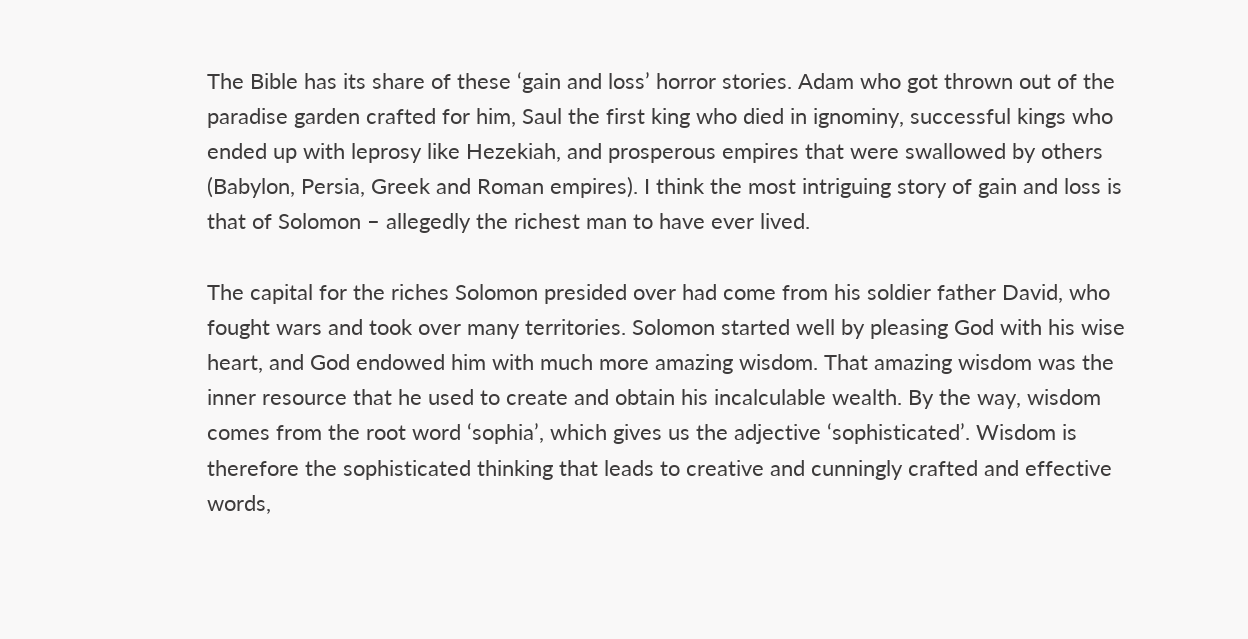The Bible has its share of these ‘gain and loss’ horror stories. Adam who got thrown out of the paradise garden crafted for him, Saul the first king who died in ignominy, successful kings who ended up with leprosy like Hezekiah, and prosperous empires that were swallowed by others (Babylon, Persia, Greek and Roman empires). I think the most intriguing story of gain and loss is that of Solomon – allegedly the richest man to have ever lived.

The capital for the riches Solomon presided over had come from his soldier father David, who fought wars and took over many territories. Solomon started well by pleasing God with his wise heart, and God endowed him with much more amazing wisdom. That amazing wisdom was the inner resource that he used to create and obtain his incalculable wealth. By the way, wisdom comes from the root word ‘sophia’, which gives us the adjective ‘sophisticated’. Wisdom is therefore the sophisticated thinking that leads to creative and cunningly crafted and effective words,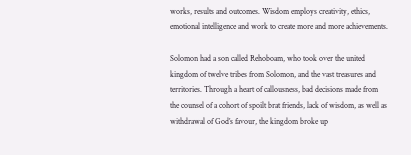works, results and outcomes. Wisdom employs creativity, ethics, emotional intelligence and work to create more and more achievements.

Solomon had a son called Rehoboam, who took over the united kingdom of twelve tribes from Solomon, and the vast treasures and territories. Through a heart of callousness, bad decisions made from the counsel of a cohort of spoilt brat friends, lack of wisdom, as well as withdrawal of God’s favour, the kingdom broke up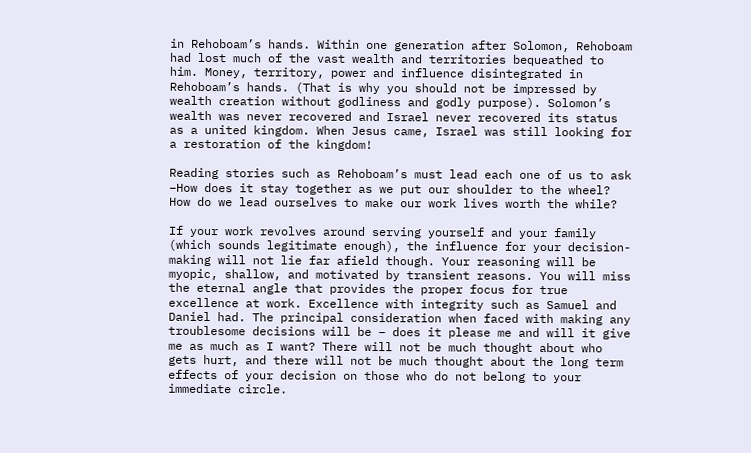in Rehoboam’s hands. Within one generation after Solomon, Rehoboam had lost much of the vast wealth and territories bequeathed to him. Money, territory, power and influence disintegrated in Rehoboam’s hands. (That is why you should not be impressed by wealth creation without godliness and godly purpose). Solomon’s wealth was never recovered and Israel never recovered its status as a united kingdom. When Jesus came, Israel was still looking for a restoration of the kingdom!

Reading stories such as Rehoboam’s must lead each one of us to ask –How does it stay together as we put our shoulder to the wheel? How do we lead ourselves to make our work lives worth the while?

If your work revolves around serving yourself and your family (which sounds legitimate enough), the influence for your decision-making will not lie far afield though. Your reasoning will be myopic, shallow, and motivated by transient reasons. You will miss the eternal angle that provides the proper focus for true excellence at work. Excellence with integrity such as Samuel and Daniel had. The principal consideration when faced with making any troublesome decisions will be – does it please me and will it give me as much as I want? There will not be much thought about who gets hurt, and there will not be much thought about the long term effects of your decision on those who do not belong to your immediate circle.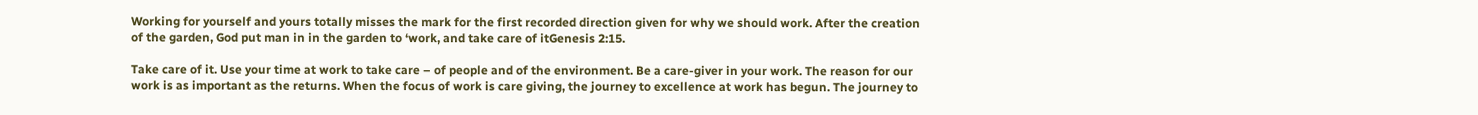Working for yourself and yours totally misses the mark for the first recorded direction given for why we should work. After the creation of the garden, God put man in in the garden to ‘work, and take care of itGenesis 2:15.

Take care of it. Use your time at work to take care – of people and of the environment. Be a care-giver in your work. The reason for our work is as important as the returns. When the focus of work is care giving, the journey to excellence at work has begun. The journey to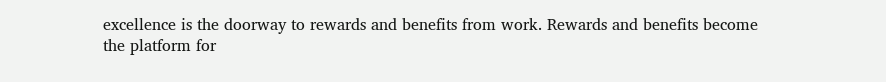excellence is the doorway to rewards and benefits from work. Rewards and benefits become the platform for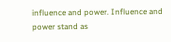influence and power. Influence and power stand as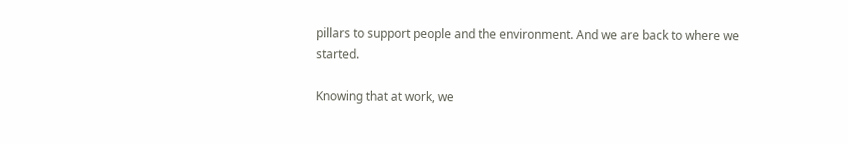pillars to support people and the environment. And we are back to where we started.

Knowing that at work, we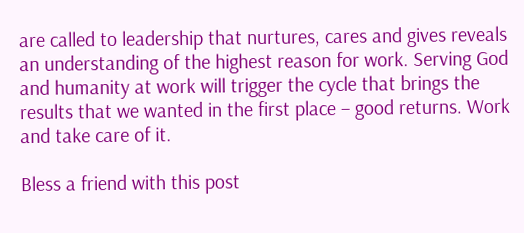are called to leadership that nurtures, cares and gives reveals an understanding of the highest reason for work. Serving God and humanity at work will trigger the cycle that brings the results that we wanted in the first place – good returns. Work and take care of it.

Bless a friend with this post